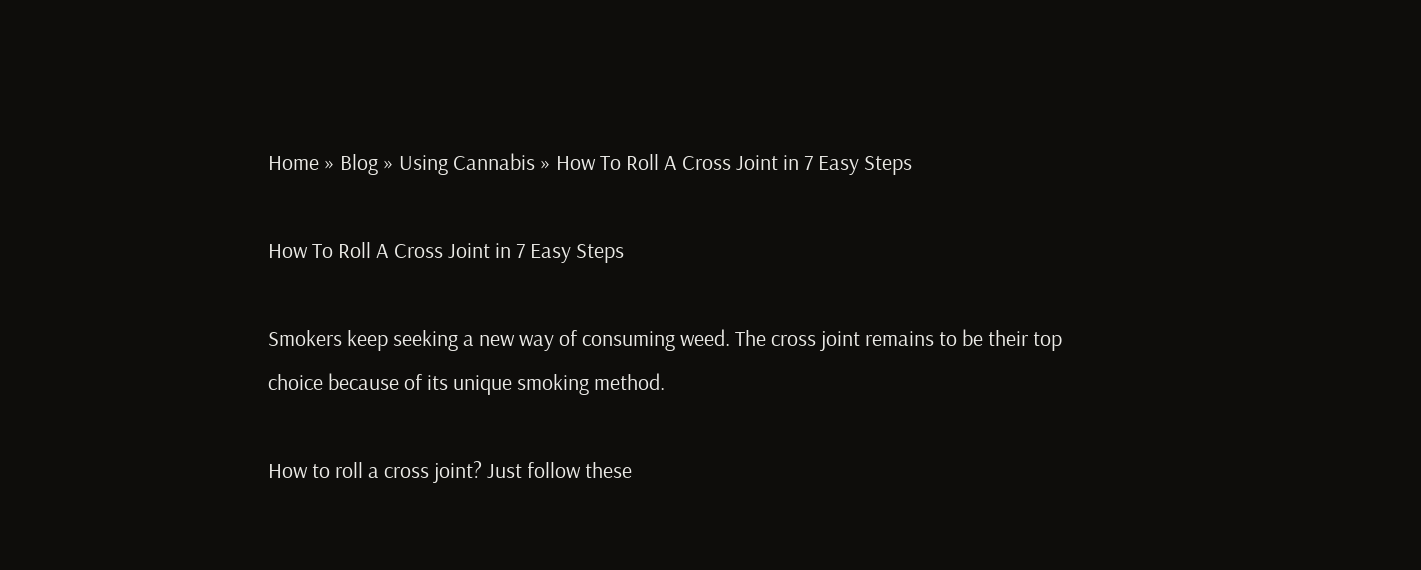Home » Blog » Using Cannabis » How To Roll A Cross Joint in 7 Easy Steps

How To Roll A Cross Joint in 7 Easy Steps

Smokers keep seeking a new way of consuming weed. The cross joint remains to be their top choice because of its unique smoking method.

How to roll a cross joint? Just follow these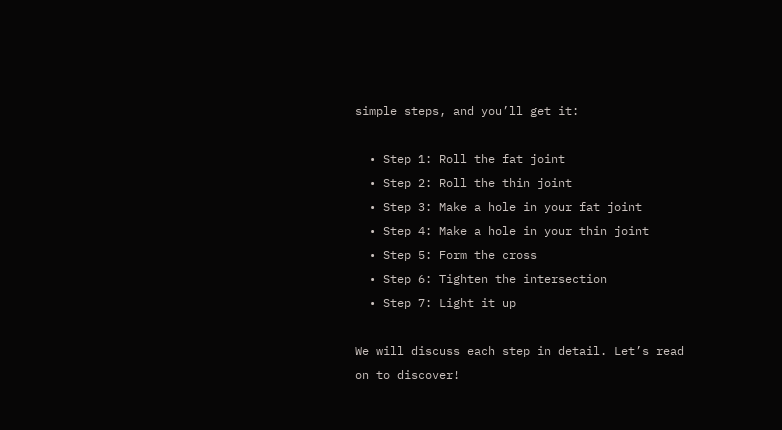simple steps, and you’ll get it:

  • Step 1: Roll the fat joint
  • Step 2: Roll the thin joint
  • Step 3: Make a hole in your fat joint
  • Step 4: Make a hole in your thin joint
  • Step 5: Form the cross
  • Step 6: Tighten the intersection
  • Step 7: Light it up

We will discuss each step in detail. Let’s read on to discover!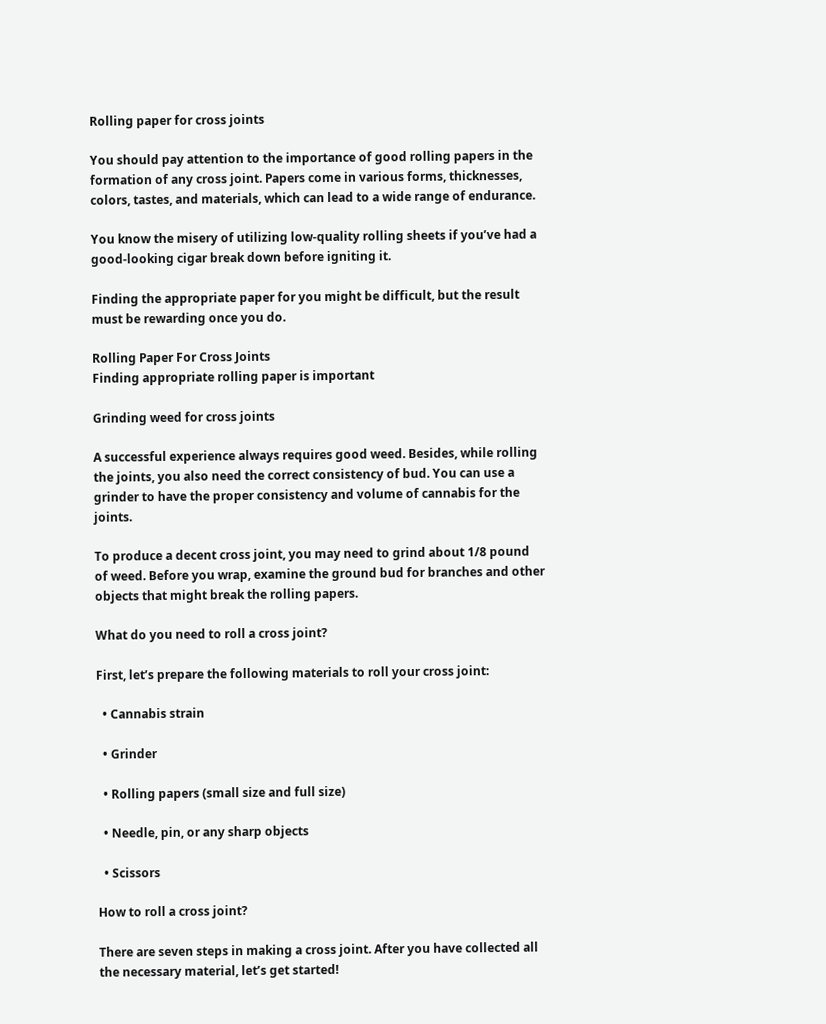Rolling paper for cross joints

You should pay attention to the importance of good rolling papers in the formation of any cross joint. Papers come in various forms, thicknesses, colors, tastes, and materials, which can lead to a wide range of endurance.

You know the misery of utilizing low-quality rolling sheets if you’ve had a good-looking cigar break down before igniting it.

Finding the appropriate paper for you might be difficult, but the result must be rewarding once you do.

Rolling Paper For Cross Joints
Finding appropriate rolling paper is important

Grinding weed for cross joints

A successful experience always requires good weed. Besides, while rolling the joints, you also need the correct consistency of bud. You can use a grinder to have the proper consistency and volume of cannabis for the joints.

To produce a decent cross joint, you may need to grind about 1/8 pound of weed. Before you wrap, examine the ground bud for branches and other objects that might break the rolling papers.

What do you need to roll a cross joint?

First, let’s prepare the following materials to roll your cross joint:

  • Cannabis strain

  • Grinder

  • Rolling papers (small size and full size)

  • Needle, pin, or any sharp objects

  • Scissors

How to roll a cross joint?

There are seven steps in making a cross joint. After you have collected all the necessary material, let’s get started!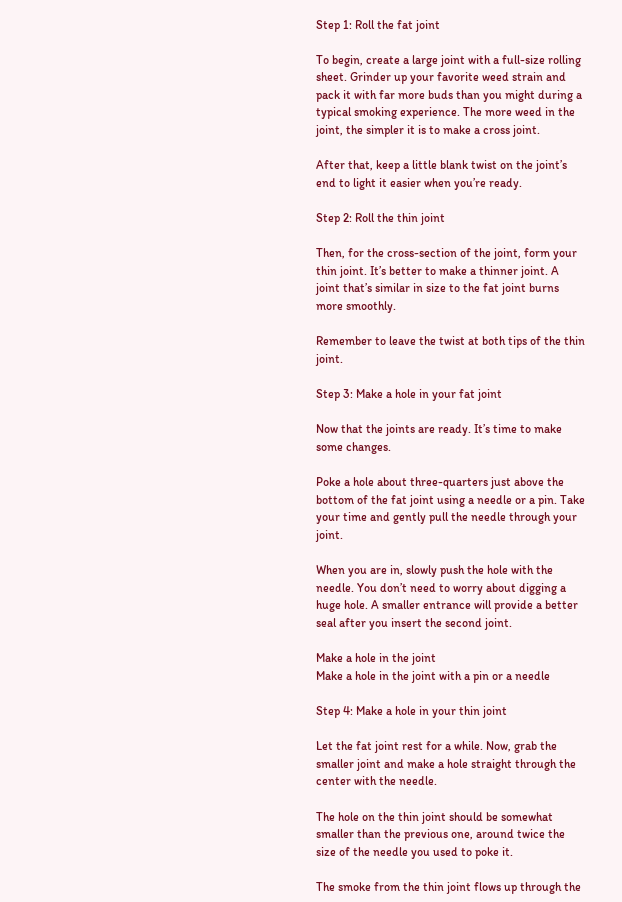Step 1: Roll the fat joint

To begin, create a large joint with a full-size rolling sheet. Grinder up your favorite weed strain and pack it with far more buds than you might during a typical smoking experience. The more weed in the joint, the simpler it is to make a cross joint.

After that, keep a little blank twist on the joint’s end to light it easier when you’re ready.

Step 2: Roll the thin joint

Then, for the cross-section of the joint, form your thin joint. It’s better to make a thinner joint. A joint that’s similar in size to the fat joint burns more smoothly.

Remember to leave the twist at both tips of the thin joint.

Step 3: Make a hole in your fat joint

Now that the joints are ready. It’s time to make some changes.

Poke a hole about three-quarters just above the bottom of the fat joint using a needle or a pin. Take your time and gently pull the needle through your joint.

When you are in, slowly push the hole with the needle. You don’t need to worry about digging a huge hole. A smaller entrance will provide a better seal after you insert the second joint.

Make a hole in the joint
Make a hole in the joint with a pin or a needle

Step 4: Make a hole in your thin joint

Let the fat joint rest for a while. Now, grab the smaller joint and make a hole straight through the center with the needle.

The hole on the thin joint should be somewhat smaller than the previous one, around twice the size of the needle you used to poke it.

The smoke from the thin joint flows up through the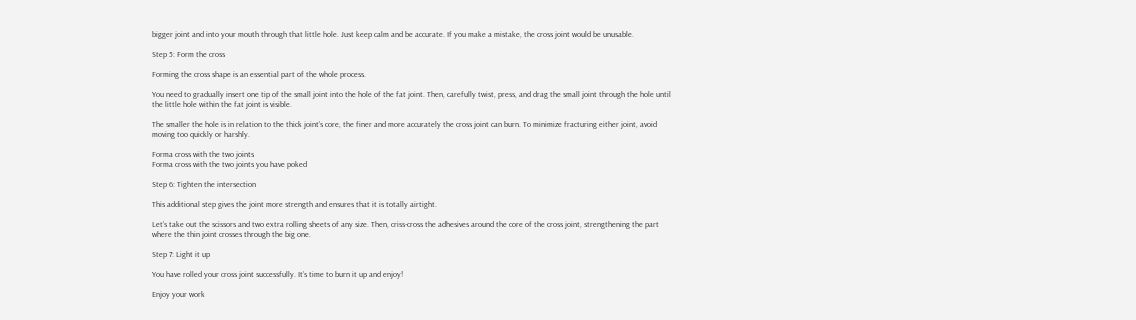bigger joint and into your mouth through that little hole. Just keep calm and be accurate. If you make a mistake, the cross joint would be unusable.

Step 5: Form the cross

Forming the cross shape is an essential part of the whole process.

You need to gradually insert one tip of the small joint into the hole of the fat joint. Then, carefully twist, press, and drag the small joint through the hole until the little hole within the fat joint is visible.

The smaller the hole is in relation to the thick joint’s core, the finer and more accurately the cross joint can burn. To minimize fracturing either joint, avoid moving too quickly or harshly.

Forma cross with the two joints
Forma cross with the two joints you have poked

Step 6: Tighten the intersection

This additional step gives the joint more strength and ensures that it is totally airtight.

Let’s take out the scissors and two extra rolling sheets of any size. Then, criss-cross the adhesives around the core of the cross joint, strengthening the part where the thin joint crosses through the big one.

Step 7: Light it up

You have rolled your cross joint successfully. It’s time to burn it up and enjoy!

Enjoy your work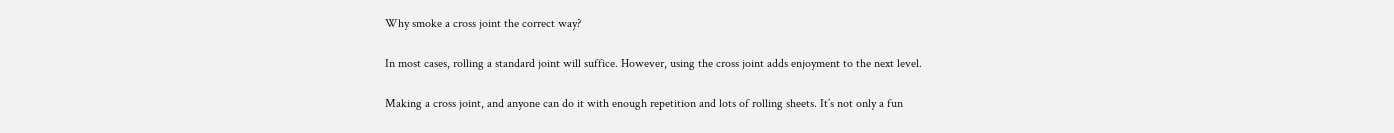Why smoke a cross joint the correct way?

In most cases, rolling a standard joint will suffice. However, using the cross joint adds enjoyment to the next level.

Making a cross joint, and anyone can do it with enough repetition and lots of rolling sheets. It’s not only a fun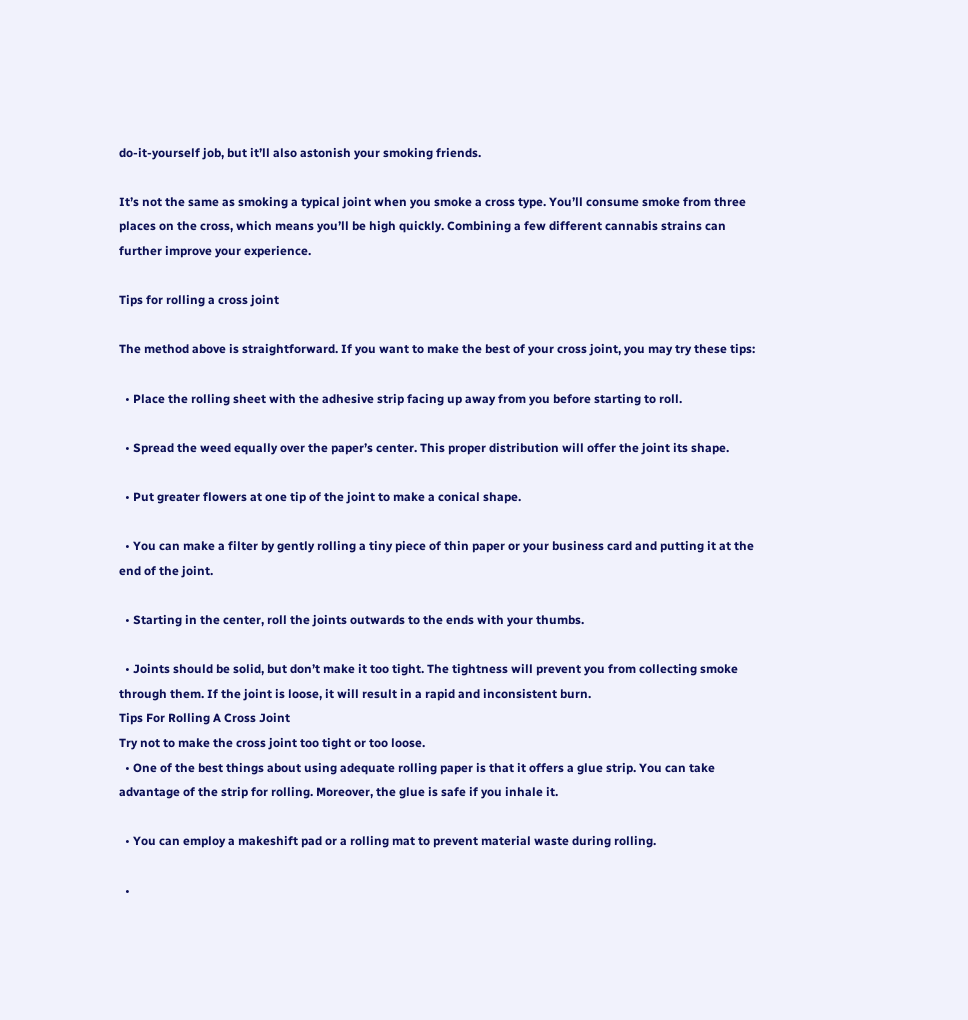do-it-yourself job, but it’ll also astonish your smoking friends.

It’s not the same as smoking a typical joint when you smoke a cross type. You’ll consume smoke from three places on the cross, which means you’ll be high quickly. Combining a few different cannabis strains can further improve your experience.

Tips for rolling a cross joint

The method above is straightforward. If you want to make the best of your cross joint, you may try these tips:

  • Place the rolling sheet with the adhesive strip facing up away from you before starting to roll.

  • Spread the weed equally over the paper’s center. This proper distribution will offer the joint its shape.

  • Put greater flowers at one tip of the joint to make a conical shape.

  • You can make a filter by gently rolling a tiny piece of thin paper or your business card and putting it at the end of the joint.

  • Starting in the center, roll the joints outwards to the ends with your thumbs.

  • Joints should be solid, but don’t make it too tight. The tightness will prevent you from collecting smoke through them. If the joint is loose, it will result in a rapid and inconsistent burn.
Tips For Rolling A Cross Joint
Try not to make the cross joint too tight or too loose.
  • One of the best things about using adequate rolling paper is that it offers a glue strip. You can take advantage of the strip for rolling. Moreover, the glue is safe if you inhale it.

  • You can employ a makeshift pad or a rolling mat to prevent material waste during rolling.

  •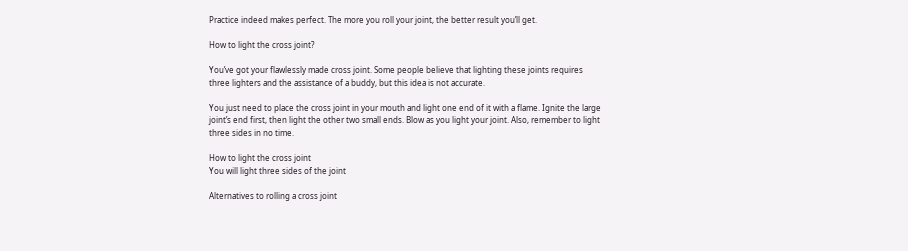Practice indeed makes perfect. The more you roll your joint, the better result you’ll get.

How to light the cross joint?

You’ve got your flawlessly made cross joint. Some people believe that lighting these joints requires three lighters and the assistance of a buddy, but this idea is not accurate.

You just need to place the cross joint in your mouth and light one end of it with a flame. Ignite the large joint’s end first, then light the other two small ends. Blow as you light your joint. Also, remember to light three sides in no time.

How to light the cross joint
You will light three sides of the joint

Alternatives to rolling a cross joint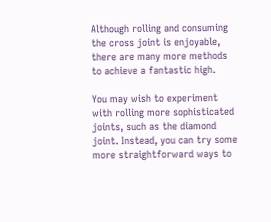Although rolling and consuming the cross joint is enjoyable, there are many more methods to achieve a fantastic high.

You may wish to experiment with rolling more sophisticated joints, such as the diamond joint. Instead, you can try some more straightforward ways to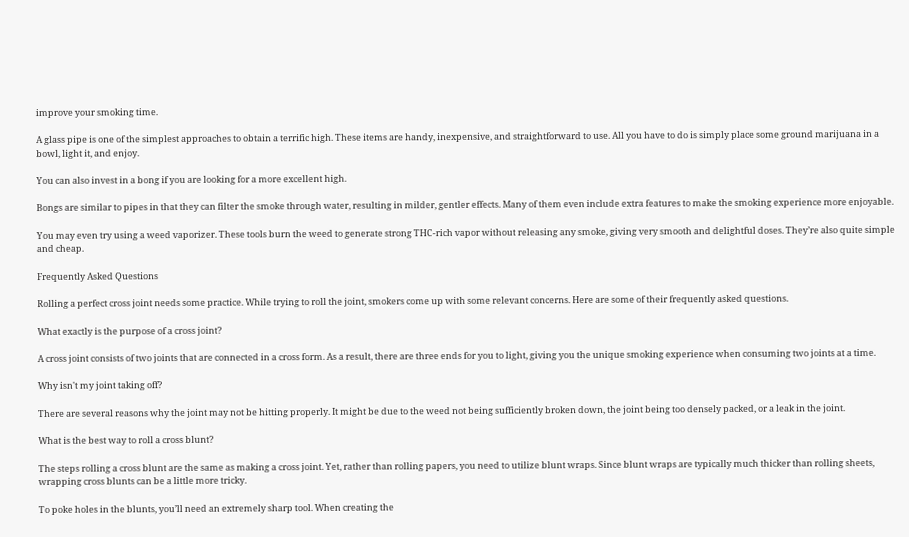improve your smoking time.

A glass pipe is one of the simplest approaches to obtain a terrific high. These items are handy, inexpensive, and straightforward to use. All you have to do is simply place some ground marijuana in a bowl, light it, and enjoy.

You can also invest in a bong if you are looking for a more excellent high.

Bongs are similar to pipes in that they can filter the smoke through water, resulting in milder, gentler effects. Many of them even include extra features to make the smoking experience more enjoyable.

You may even try using a weed vaporizer. These tools burn the weed to generate strong THC-rich vapor without releasing any smoke, giving very smooth and delightful doses. They’re also quite simple and cheap.

Frequently Asked Questions

Rolling a perfect cross joint needs some practice. While trying to roll the joint, smokers come up with some relevant concerns. Here are some of their frequently asked questions.

What exactly is the purpose of a cross joint?

A cross joint consists of two joints that are connected in a cross form. As a result, there are three ends for you to light, giving you the unique smoking experience when consuming two joints at a time.

Why isn't my joint taking off?

There are several reasons why the joint may not be hitting properly. It might be due to the weed not being sufficiently broken down, the joint being too densely packed, or a leak in the joint.

What is the best way to roll a cross blunt?

The steps rolling a cross blunt are the same as making a cross joint. Yet, rather than rolling papers, you need to utilize blunt wraps. Since blunt wraps are typically much thicker than rolling sheets, wrapping cross blunts can be a little more tricky.

To poke holes in the blunts, you’ll need an extremely sharp tool. When creating the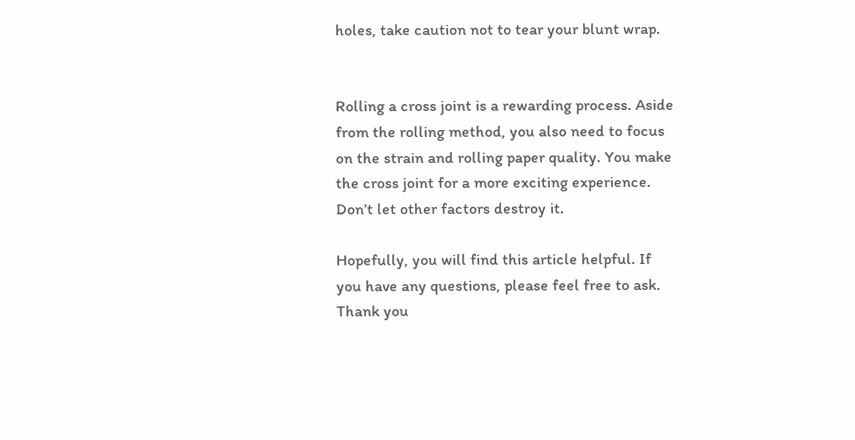holes, take caution not to tear your blunt wrap.


Rolling a cross joint is a rewarding process. Aside from the rolling method, you also need to focus on the strain and rolling paper quality. You make the cross joint for a more exciting experience. Don’t let other factors destroy it.

Hopefully, you will find this article helpful. If you have any questions, please feel free to ask. Thank you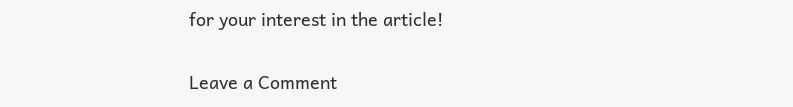for your interest in the article!

Leave a Comment